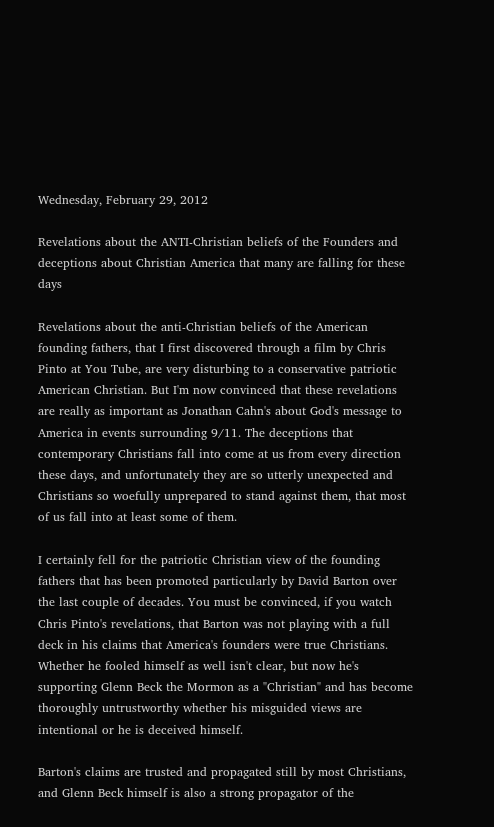Wednesday, February 29, 2012

Revelations about the ANTI-Christian beliefs of the Founders and deceptions about Christian America that many are falling for these days

Revelations about the anti-Christian beliefs of the American founding fathers, that I first discovered through a film by Chris Pinto at You Tube, are very disturbing to a conservative patriotic American Christian. But I'm now convinced that these revelations are really as important as Jonathan Cahn's about God's message to America in events surrounding 9/11. The deceptions that contemporary Christians fall into come at us from every direction these days, and unfortunately they are so utterly unexpected and Christians so woefully unprepared to stand against them, that most of us fall into at least some of them.

I certainly fell for the patriotic Christian view of the founding fathers that has been promoted particularly by David Barton over the last couple of decades. You must be convinced, if you watch Chris Pinto's revelations, that Barton was not playing with a full deck in his claims that America's founders were true Christians. Whether he fooled himself as well isn't clear, but now he's supporting Glenn Beck the Mormon as a "Christian" and has become thoroughly untrustworthy whether his misguided views are intentional or he is deceived himself.

Barton's claims are trusted and propagated still by most Christians, and Glenn Beck himself is also a strong propagator of the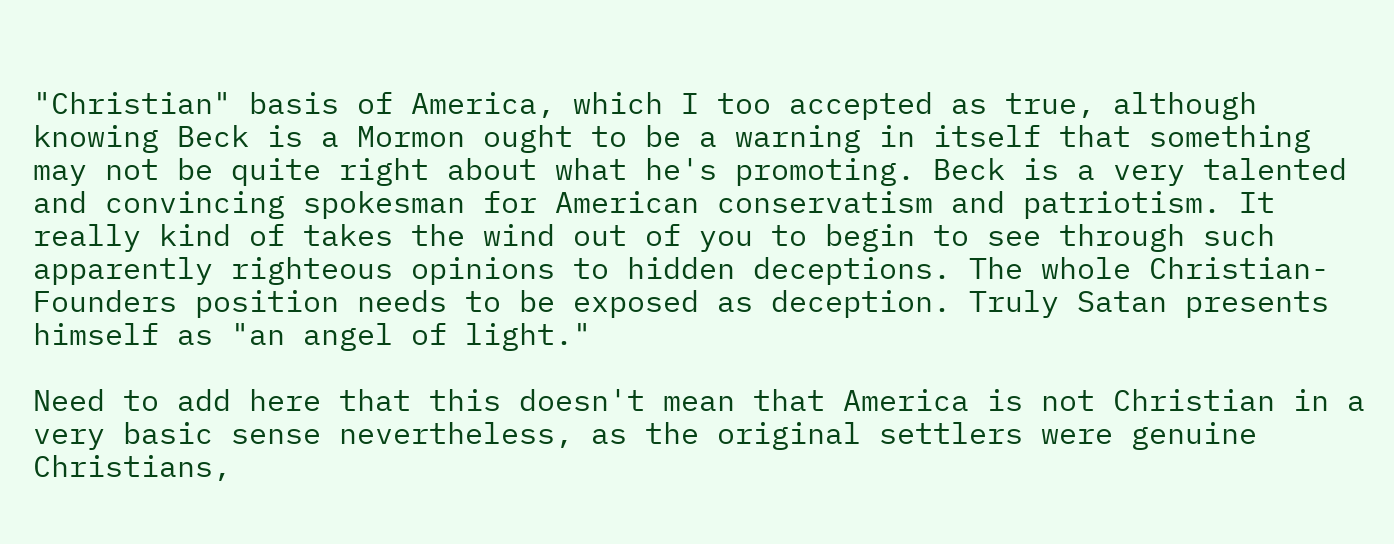"Christian" basis of America, which I too accepted as true, although knowing Beck is a Mormon ought to be a warning in itself that something may not be quite right about what he's promoting. Beck is a very talented and convincing spokesman for American conservatism and patriotism. It really kind of takes the wind out of you to begin to see through such apparently righteous opinions to hidden deceptions. The whole Christian-Founders position needs to be exposed as deception. Truly Satan presents himself as "an angel of light."

Need to add here that this doesn't mean that America is not Christian in a very basic sense nevertheless, as the original settlers were genuine Christians,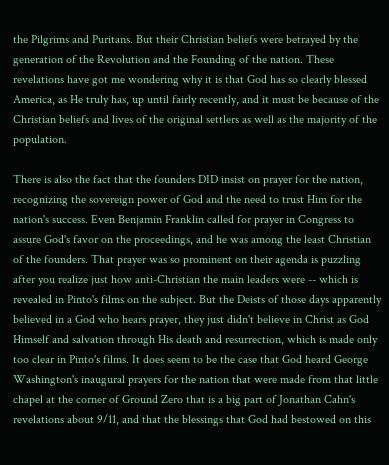the Pilgrims and Puritans. But their Christian beliefs were betrayed by the generation of the Revolution and the Founding of the nation. These revelations have got me wondering why it is that God has so clearly blessed America, as He truly has, up until fairly recently, and it must be because of the Christian beliefs and lives of the original settlers as well as the majority of the population.

There is also the fact that the founders DID insist on prayer for the nation, recognizing the sovereign power of God and the need to trust Him for the nation's success. Even Benjamin Franklin called for prayer in Congress to assure God's favor on the proceedings, and he was among the least Christian of the founders. That prayer was so prominent on their agenda is puzzling after you realize just how anti-Christian the main leaders were -- which is revealed in Pinto's films on the subject. But the Deists of those days apparently believed in a God who hears prayer, they just didn't believe in Christ as God Himself and salvation through His death and resurrection, which is made only too clear in Pinto's films. It does seem to be the case that God heard George Washington's inaugural prayers for the nation that were made from that little chapel at the corner of Ground Zero that is a big part of Jonathan Cahn's revelations about 9/11, and that the blessings that God had bestowed on this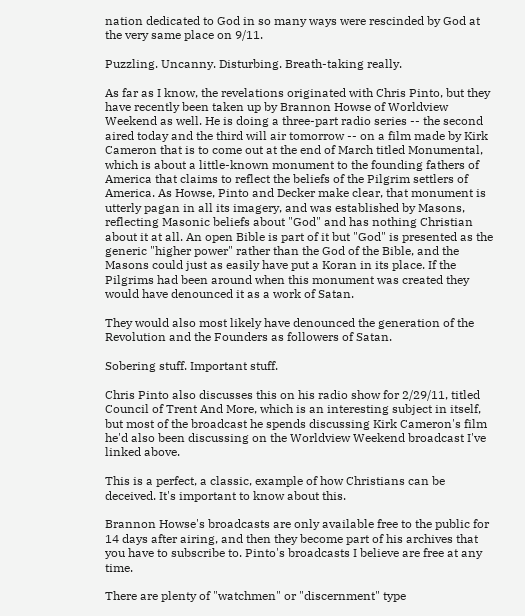nation dedicated to God in so many ways were rescinded by God at the very same place on 9/11.

Puzzling. Uncanny. Disturbing. Breath-taking really.

As far as I know, the revelations originated with Chris Pinto, but they have recently been taken up by Brannon Howse of Worldview Weekend as well. He is doing a three-part radio series -- the second aired today and the third will air tomorrow -- on a film made by Kirk Cameron that is to come out at the end of March titled Monumental, which is about a little-known monument to the founding fathers of America that claims to reflect the beliefs of the Pilgrim settlers of America. As Howse, Pinto and Decker make clear, that monument is utterly pagan in all its imagery, and was established by Masons, reflecting Masonic beliefs about "God" and has nothing Christian about it at all. An open Bible is part of it but "God" is presented as the generic "higher power" rather than the God of the Bible, and the Masons could just as easily have put a Koran in its place. If the Pilgrims had been around when this monument was created they would have denounced it as a work of Satan.

They would also most likely have denounced the generation of the Revolution and the Founders as followers of Satan.

Sobering stuff. Important stuff.

Chris Pinto also discusses this on his radio show for 2/29/11, titled Council of Trent And More, which is an interesting subject in itself, but most of the broadcast he spends discussing Kirk Cameron's film he'd also been discussing on the Worldview Weekend broadcast I've linked above.

This is a perfect, a classic, example of how Christians can be deceived. It's important to know about this.

Brannon Howse's broadcasts are only available free to the public for 14 days after airing, and then they become part of his archives that you have to subscribe to. Pinto's broadcasts I believe are free at any time.

There are plenty of "watchmen" or "discernment" type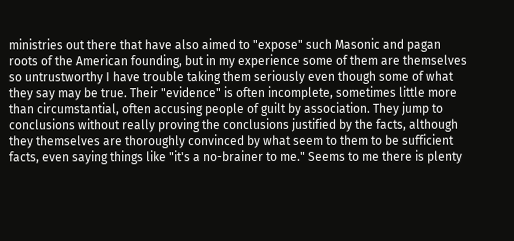ministries out there that have also aimed to "expose" such Masonic and pagan roots of the American founding, but in my experience some of them are themselves so untrustworthy I have trouble taking them seriously even though some of what they say may be true. Their "evidence" is often incomplete, sometimes little more than circumstantial, often accusing people of guilt by association. They jump to conclusions without really proving the conclusions justified by the facts, although they themselves are thoroughly convinced by what seem to them to be sufficient facts, even saying things like "it's a no-brainer to me." Seems to me there is plenty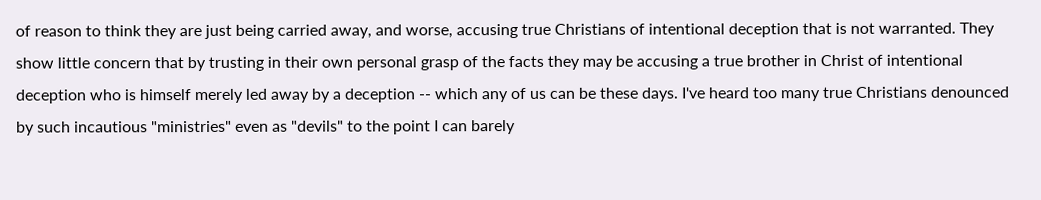of reason to think they are just being carried away, and worse, accusing true Christians of intentional deception that is not warranted. They show little concern that by trusting in their own personal grasp of the facts they may be accusing a true brother in Christ of intentional deception who is himself merely led away by a deception -- which any of us can be these days. I've heard too many true Christians denounced by such incautious "ministries" even as "devils" to the point I can barely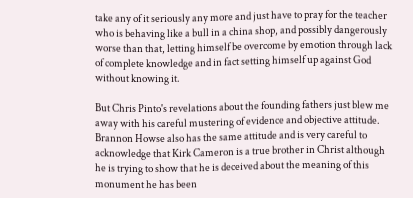take any of it seriously any more and just have to pray for the teacher who is behaving like a bull in a china shop, and possibly dangerously worse than that, letting himself be overcome by emotion through lack of complete knowledge and in fact setting himself up against God without knowing it.

But Chris Pinto's revelations about the founding fathers just blew me away with his careful mustering of evidence and objective attitude. Brannon Howse also has the same attitude and is very careful to acknowledge that Kirk Cameron is a true brother in Christ although he is trying to show that he is deceived about the meaning of this monument he has been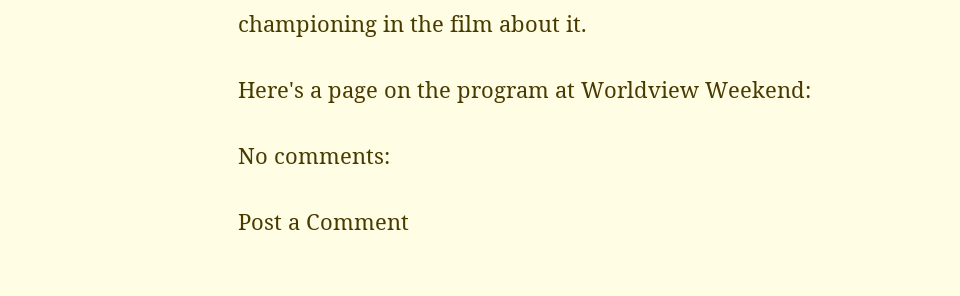championing in the film about it.

Here's a page on the program at Worldview Weekend:

No comments:

Post a Comment